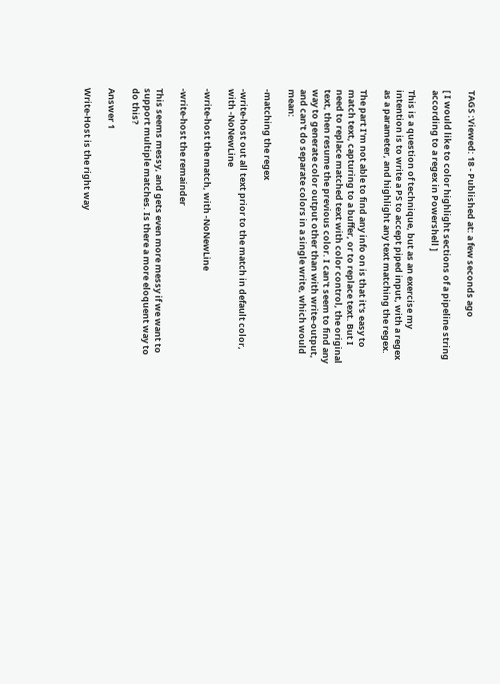TAGS :Viewed: 18 - Published at: a few seconds ago

[ I would like to color highlight sections of a pipeline string according to a regex in Powershell ]

This is a question of technique, but as an exercise my intention is to write a PS to accept piped input, with a regex as a parameter, and highlight any text matching the regex.

The part I'm not able to find any info on is that it's easy to match text, capturing to a buffer, or to replace text. But I need to replace matched text with color control, the original text, then resume the previous color. I can't seem to find any way to generate color output other than with write-output, and can't do separate colors in a single write, which would mean:

-matching the regex

-write-host out all text prior to the match in default color, with -NoNewLine

-write-host the match, with -NoNewLine

-write-host the remainder

This seems messy, and gets even more messy if we want to support multiple matches. Is there a more eloquent way to do this?

Answer 1

Write-Host is the right way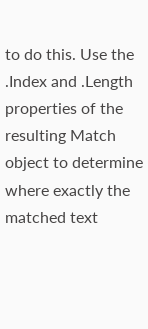to do this. Use the .Index and .Length properties of the resulting Match object to determine where exactly the matched text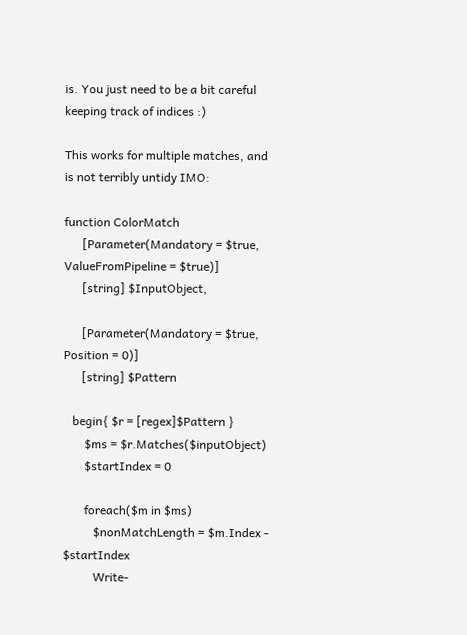is. You just need to be a bit careful keeping track of indices :)

This works for multiple matches, and is not terribly untidy IMO:

function ColorMatch
      [Parameter(Mandatory = $true, ValueFromPipeline = $true)]
      [string] $InputObject,

      [Parameter(Mandatory = $true, Position = 0)]
      [string] $Pattern

   begin{ $r = [regex]$Pattern }
       $ms = $r.Matches($inputObject)
       $startIndex = 0

       foreach($m in $ms)
          $nonMatchLength = $m.Index - $startIndex
          Write-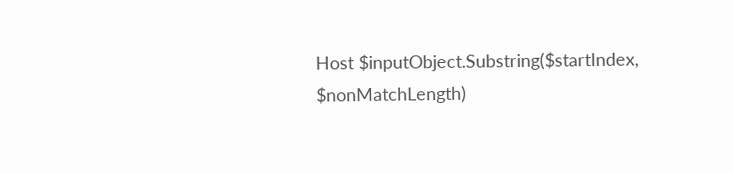Host $inputObject.Substring($startIndex, $nonMatchLength)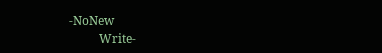-NoNew
          Write-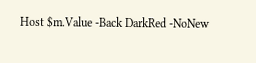Host $m.Value -Back DarkRed -NoNew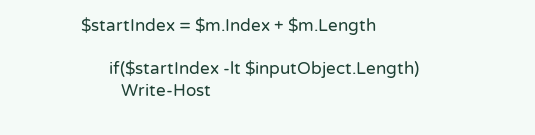$startIndex = $m.Index + $m.Length

       if($startIndex -lt $inputObject.Length)
          Write-Host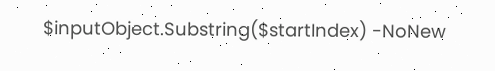$inputObject.Substring($startIndex) -NoNew